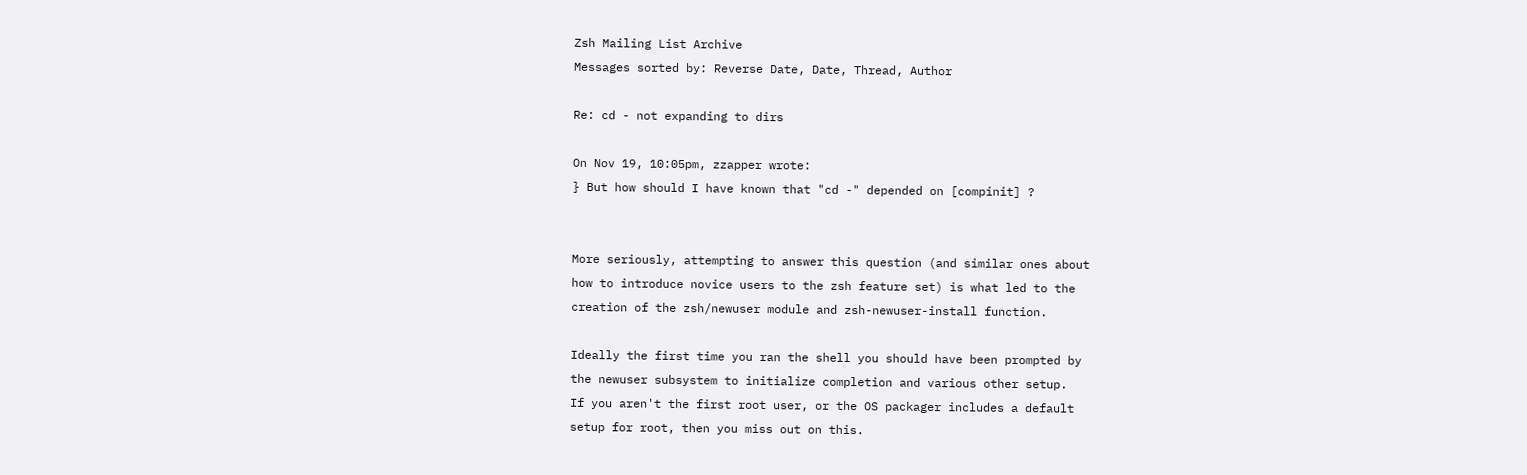Zsh Mailing List Archive
Messages sorted by: Reverse Date, Date, Thread, Author

Re: cd - not expanding to dirs

On Nov 19, 10:05pm, zzapper wrote:
} But how should I have known that "cd -" depended on [compinit] ?


More seriously, attempting to answer this question (and similar ones about
how to introduce novice users to the zsh feature set) is what led to the
creation of the zsh/newuser module and zsh-newuser-install function.

Ideally the first time you ran the shell you should have been prompted by
the newuser subsystem to initialize completion and various other setup.
If you aren't the first root user, or the OS packager includes a default
setup for root, then you miss out on this.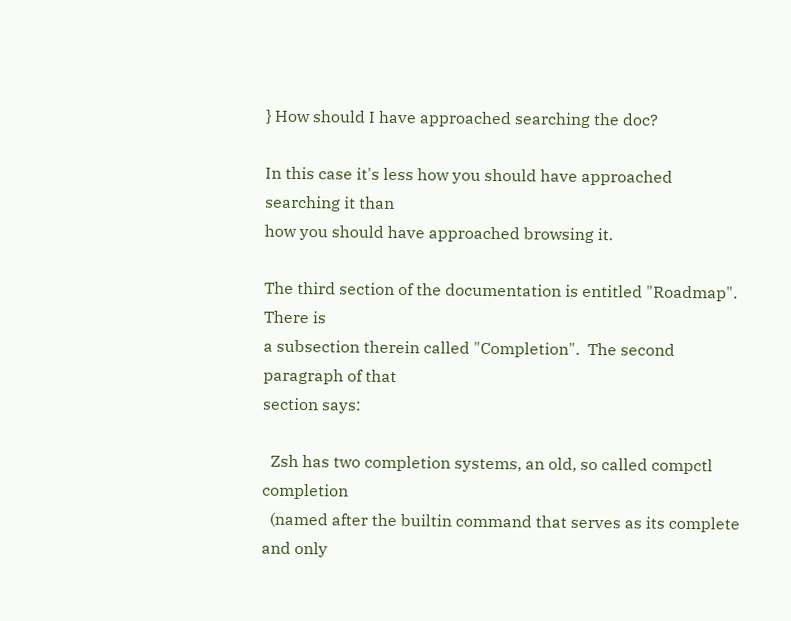} How should I have approached searching the doc?

In this case it's less how you should have approached searching it than
how you should have approached browsing it.

The third section of the documentation is entitled "Roadmap".  There is
a subsection therein called "Completion".  The second paragraph of that
section says:

  Zsh has two completion systems, an old, so called compctl completion
  (named after the builtin command that serves as its complete and only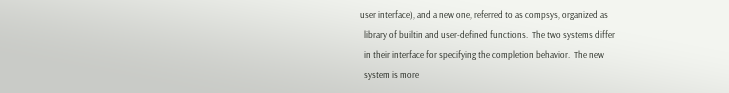user interface), and a new one, referred to as compsys, organized as
  library of builtin and user-defined functions.  The two systems differ
  in their interface for specifying the completion behavior.  The new
  system is more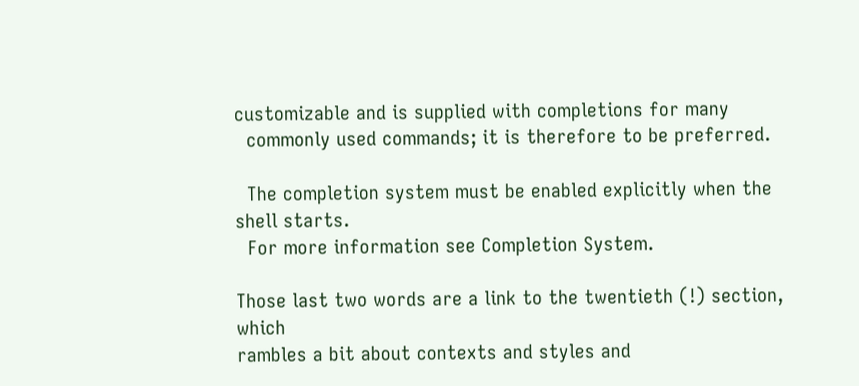customizable and is supplied with completions for many
  commonly used commands; it is therefore to be preferred.

  The completion system must be enabled explicitly when the shell starts.
  For more information see Completion System.

Those last two words are a link to the twentieth (!) section, which
rambles a bit about contexts and styles and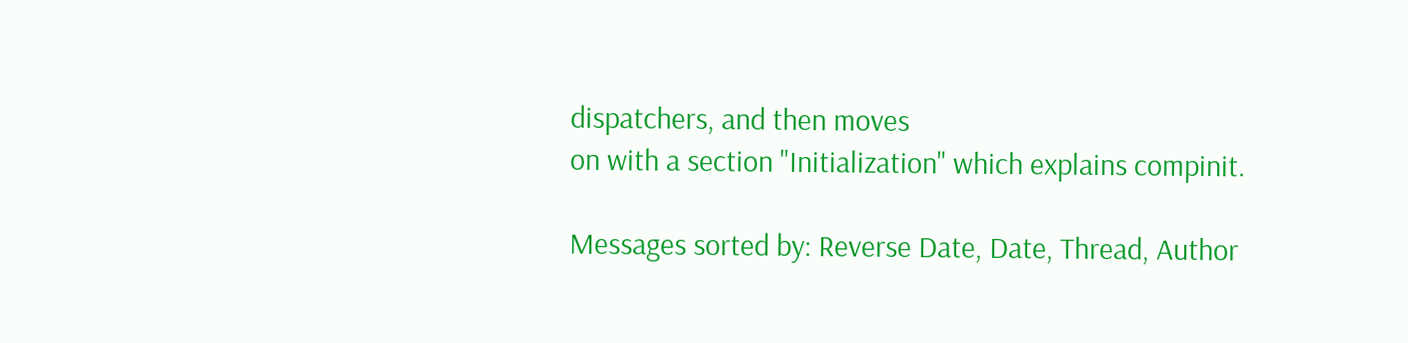dispatchers, and then moves
on with a section "Initialization" which explains compinit.

Messages sorted by: Reverse Date, Date, Thread, Author